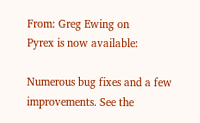From: Greg Ewing on
Pyrex is now available:

Numerous bug fixes and a few improvements. See the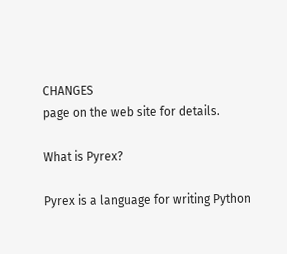CHANGES
page on the web site for details.

What is Pyrex?

Pyrex is a language for writing Python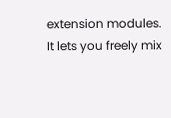extension modules.
It lets you freely mix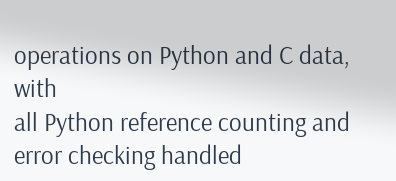operations on Python and C data, with
all Python reference counting and error checking handled